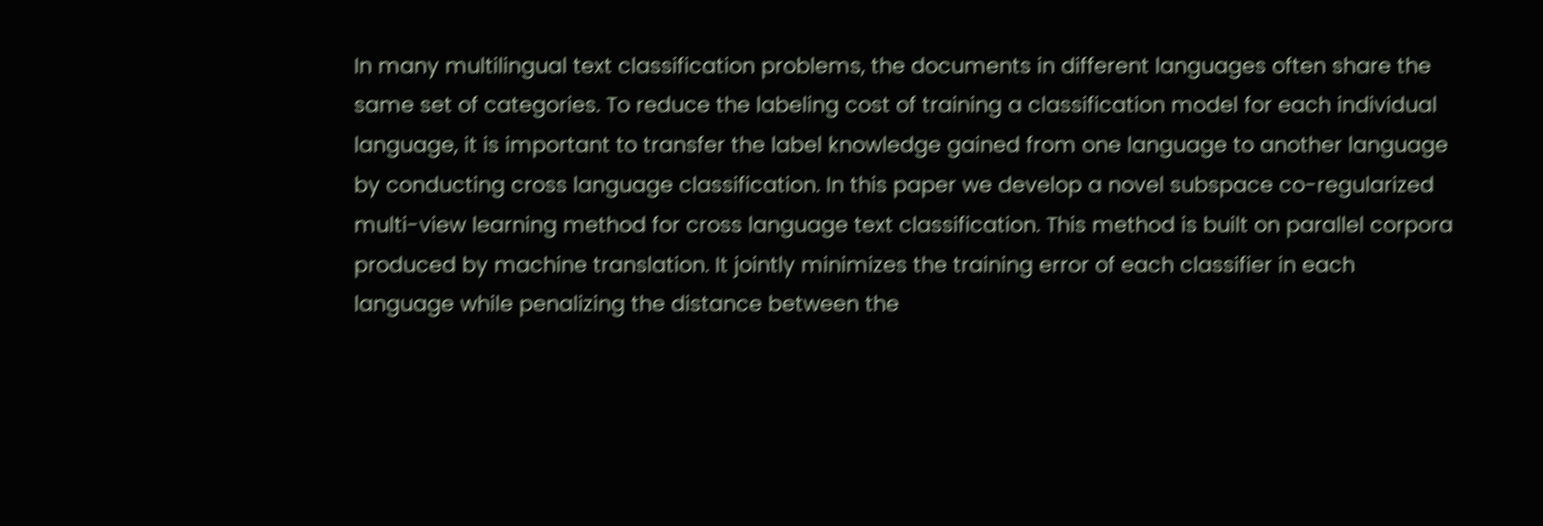In many multilingual text classification problems, the documents in different languages often share the same set of categories. To reduce the labeling cost of training a classification model for each individual language, it is important to transfer the label knowledge gained from one language to another language by conducting cross language classification. In this paper we develop a novel subspace co-regularized multi-view learning method for cross language text classification. This method is built on parallel corpora produced by machine translation. It jointly minimizes the training error of each classifier in each language while penalizing the distance between the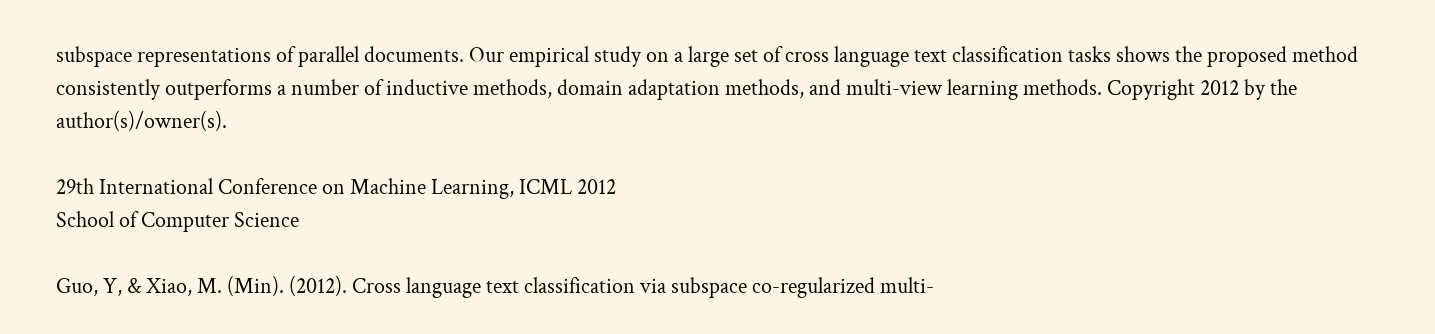subspace representations of parallel documents. Our empirical study on a large set of cross language text classification tasks shows the proposed method consistently outperforms a number of inductive methods, domain adaptation methods, and multi-view learning methods. Copyright 2012 by the author(s)/owner(s).

29th International Conference on Machine Learning, ICML 2012
School of Computer Science

Guo, Y, & Xiao, M. (Min). (2012). Cross language text classification via subspace co-regularized multi-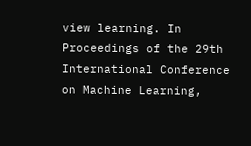view learning. In Proceedings of the 29th International Conference on Machine Learning,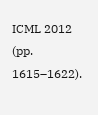ICML 2012 (pp. 1615–1622).